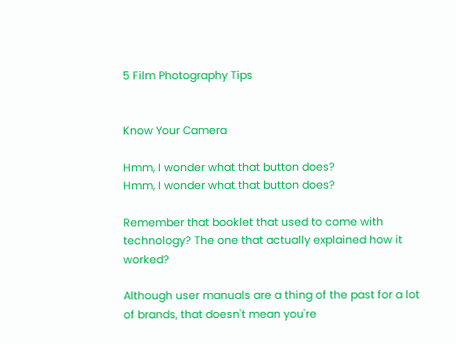5 Film Photography Tips


Know Your Camera

Hmm, I wonder what that button does?
Hmm, I wonder what that button does?

Remember that booklet that used to come with technology? The one that actually explained how it worked?

Although user manuals are a thing of the past for a lot of brands, that doesn't mean you're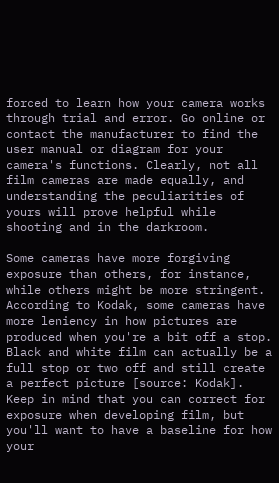forced to learn how your camera works through trial and error. Go online or contact the manufacturer to find the user manual or diagram for your camera's functions. Clearly, not all film cameras are made equally, and understanding the peculiarities of yours will prove helpful while shooting and in the darkroom.

Some cameras have more forgiving exposure than others, for instance, while others might be more stringent. According to Kodak, some cameras have more leniency in how pictures are produced when you're a bit off a stop. Black and white film can actually be a full stop or two off and still create a perfect picture [source: Kodak]. Keep in mind that you can correct for exposure when developing film, but you'll want to have a baseline for how your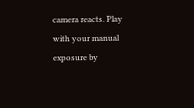camera reacts. Play with your manual exposure by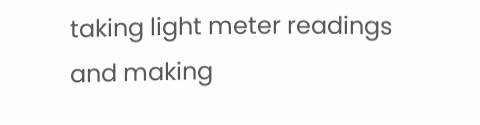taking light meter readings and making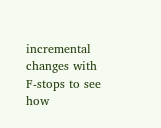incremental changes with F-stops to see how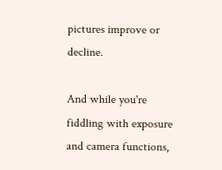pictures improve or decline.

And while you're fiddling with exposure and camera functions,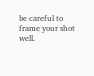be careful to frame your shot well.